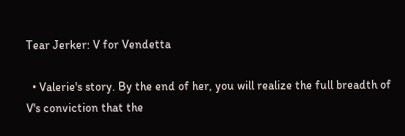Tear Jerker: V for Vendetta

  • Valerie's story. By the end of her, you will realize the full breadth of V's conviction that the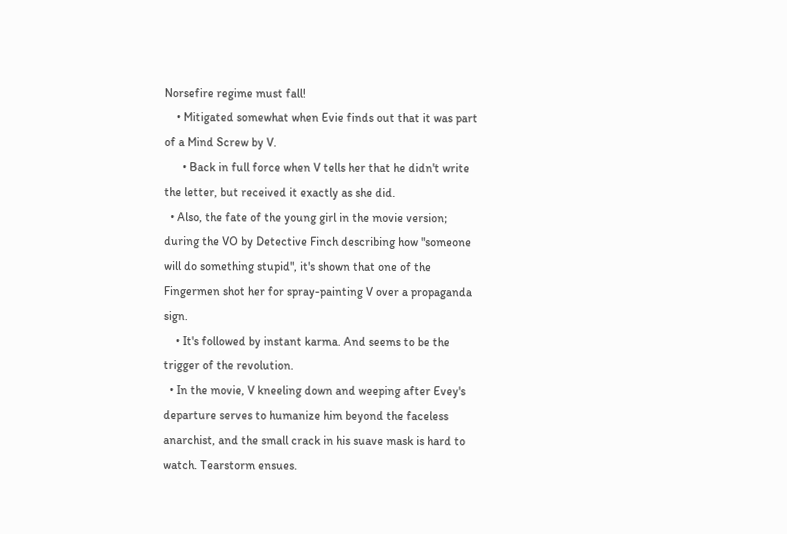Norsefire regime must fall!
    • Mitigated somewhat when Evie finds out that it was part of a Mind Screw by V.
      • Back in full force when V tells her that he didn't write the letter, but received it exactly as she did.
  • Also, the fate of the young girl in the movie version; during the VO by Detective Finch describing how "someone will do something stupid", it's shown that one of the Fingermen shot her for spray-painting V over a propaganda sign.
    • It's followed by instant karma. And seems to be the trigger of the revolution.
  • In the movie, V kneeling down and weeping after Evey's departure serves to humanize him beyond the faceless anarchist, and the small crack in his suave mask is hard to watch. Tearstorm ensues.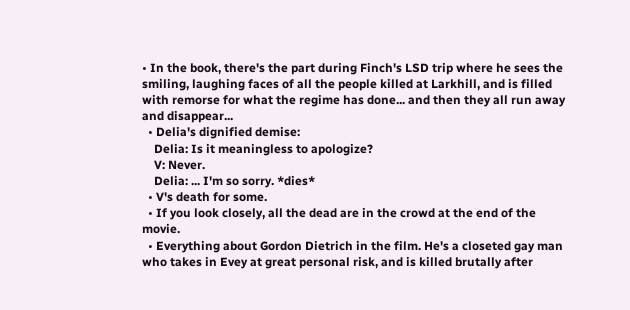• In the book, there's the part during Finch's LSD trip where he sees the smiling, laughing faces of all the people killed at Larkhill, and is filled with remorse for what the regime has done... and then they all run away and disappear...
  • Delia's dignified demise:
    Delia: Is it meaningless to apologize?
    V: Never.
    Delia: ... I'm so sorry. *dies*
  • V's death for some.
  • If you look closely, all the dead are in the crowd at the end of the movie.
  • Everything about Gordon Dietrich in the film. He's a closeted gay man who takes in Evey at great personal risk, and is killed brutally after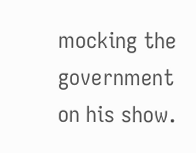mocking the government on his show.